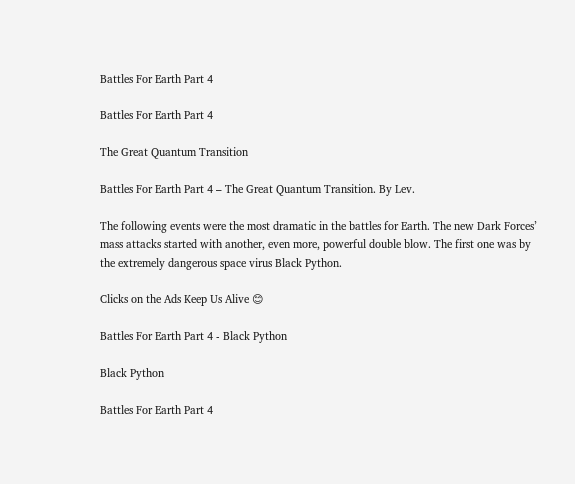Battles For Earth Part 4

Battles For Earth Part 4

The Great Quantum Transition

Battles For Earth Part 4 – The Great Quantum Transition. By Lev.

The following events were the most dramatic in the battles for Earth. The new Dark Forces’ mass attacks started with another, even more, powerful double blow. The first one was by the extremely dangerous space virus Black Python.

Clicks on the Ads Keep Us Alive 😊

Battles For Earth Part 4 - Black Python

Black Python

Battles For Earth Part 4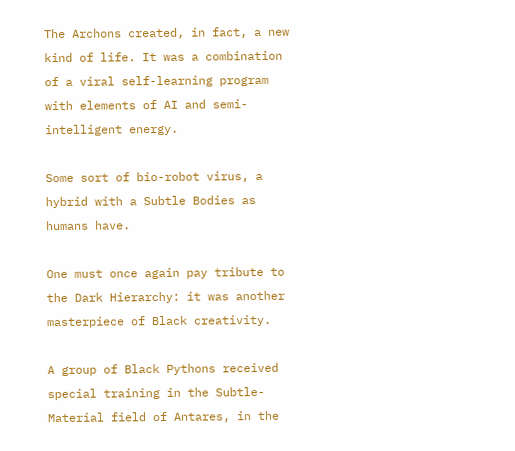The Archons created, in fact, a new kind of life. It was a combination of a viral self-learning program with elements of AI and semi-intelligent energy.

Some sort of bio-robot virus, a hybrid with a Subtle Bodies as humans have.

One must once again pay tribute to the Dark Hierarchy: it was another masterpiece of Black creativity.

A group of Black Pythons received special training in the Subtle-Material field of Antares, in the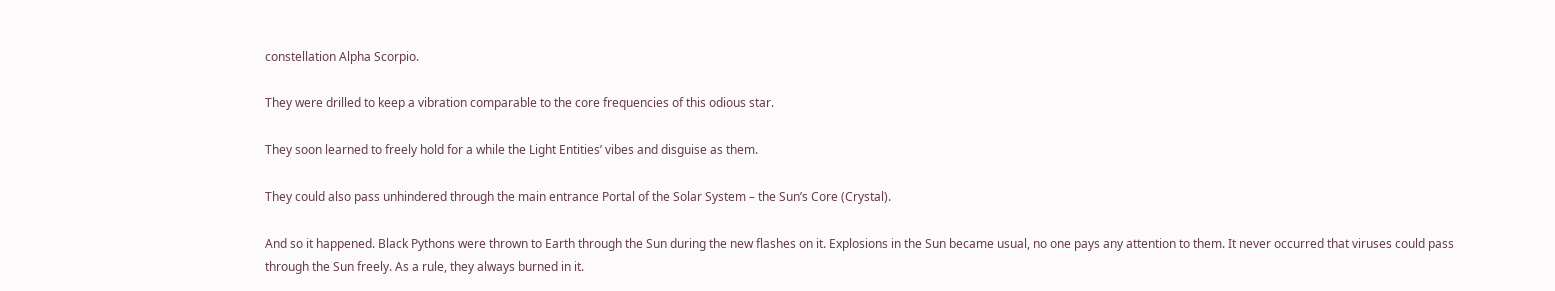constellation Alpha Scorpio.

They were drilled to keep a vibration comparable to the core frequencies of this odious star.

They soon learned to freely hold for a while the Light Entities’ vibes and disguise as them.

They could also pass unhindered through the main entrance Portal of the Solar System – the Sun’s Core (Crystal).

And so it happened. Black Pythons were thrown to Earth through the Sun during the new flashes on it. Explosions in the Sun became usual, no one pays any attention to them. It never occurred that viruses could pass through the Sun freely. As a rule, they always burned in it.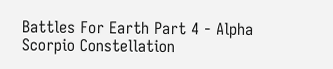Battles For Earth Part 4 - Alpha Scorpio Constellation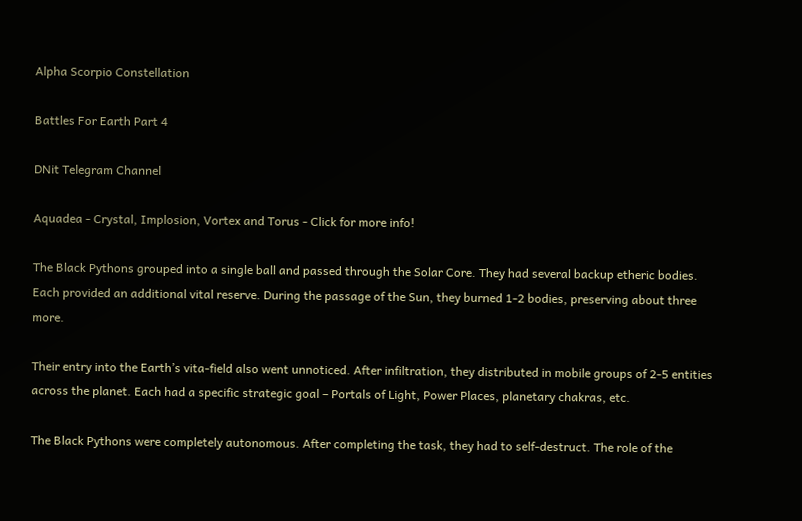Alpha Scorpio Constellation

Battles For Earth Part 4

DNit Telegram Channel

Aquadea - Crystal, Implosion, Vortex and Torus - Click for more info!

The Black Pythons grouped into a single ball and passed through the Solar Core. They had several backup etheric bodies. Each provided an additional vital reserve. During the passage of the Sun, they burned 1-2 bodies, preserving about three more.

Their entry into the Earth’s vita-field also went unnoticed. After infiltration, they distributed in mobile groups of 2-5 entities across the planet. Each had a specific strategic goal – Portals of Light, Power Places, planetary chakras, etc.

The Black Pythons were completely autonomous. After completing the task, they had to self-destruct. The role of the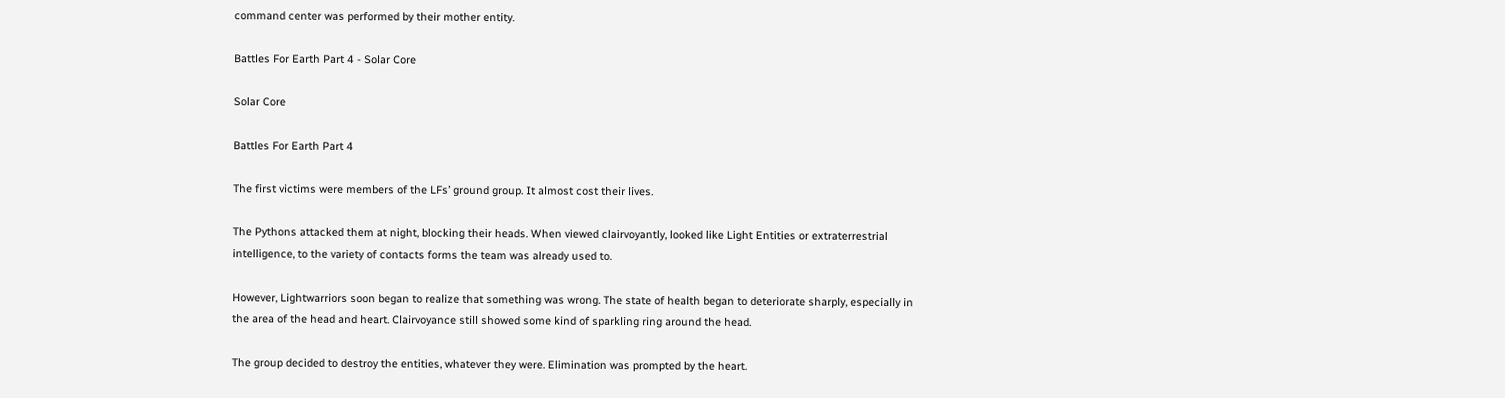command center was performed by their mother entity.

Battles For Earth Part 4 - Solar Core

Solar Core

Battles For Earth Part 4

The first victims were members of the LFs’ ground group. It almost cost their lives.

The Pythons attacked them at night, blocking their heads. When viewed clairvoyantly, looked like Light Entities or extraterrestrial intelligence, to the variety of contacts forms the team was already used to.

However, Lightwarriors soon began to realize that something was wrong. The state of health began to deteriorate sharply, especially in the area of the head and heart. Clairvoyance still showed some kind of sparkling ring around the head.

The group decided to destroy the entities, whatever they were. Elimination was prompted by the heart.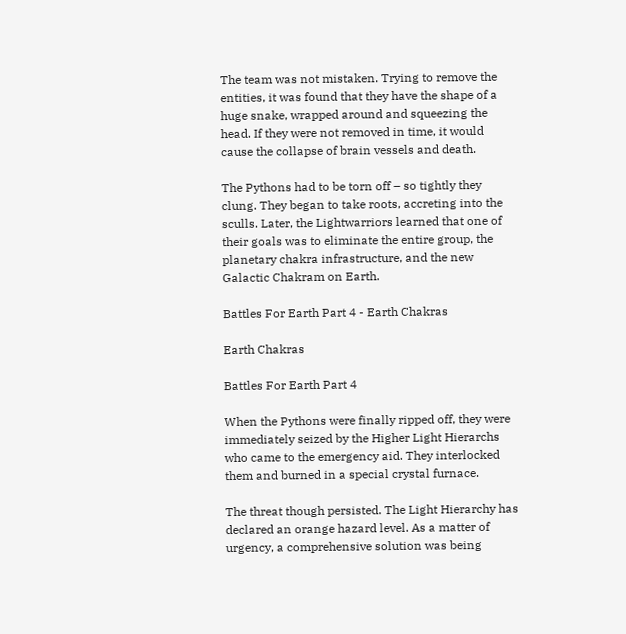The team was not mistaken. Trying to remove the entities, it was found that they have the shape of a huge snake, wrapped around and squeezing the head. If they were not removed in time, it would cause the collapse of brain vessels and death.

The Pythons had to be torn off – so tightly they clung. They began to take roots, accreting into the sculls. Later, the Lightwarriors learned that one of their goals was to eliminate the entire group, the planetary chakra infrastructure, and the new Galactic Chakram on Earth.

Battles For Earth Part 4 - Earth Chakras

Earth Chakras

Battles For Earth Part 4

When the Pythons were finally ripped off, they were immediately seized by the Higher Light Hierarchs who came to the emergency aid. They interlocked them and burned in a special crystal furnace.

The threat though persisted. The Light Hierarchy has declared an orange hazard level. As a matter of urgency, a comprehensive solution was being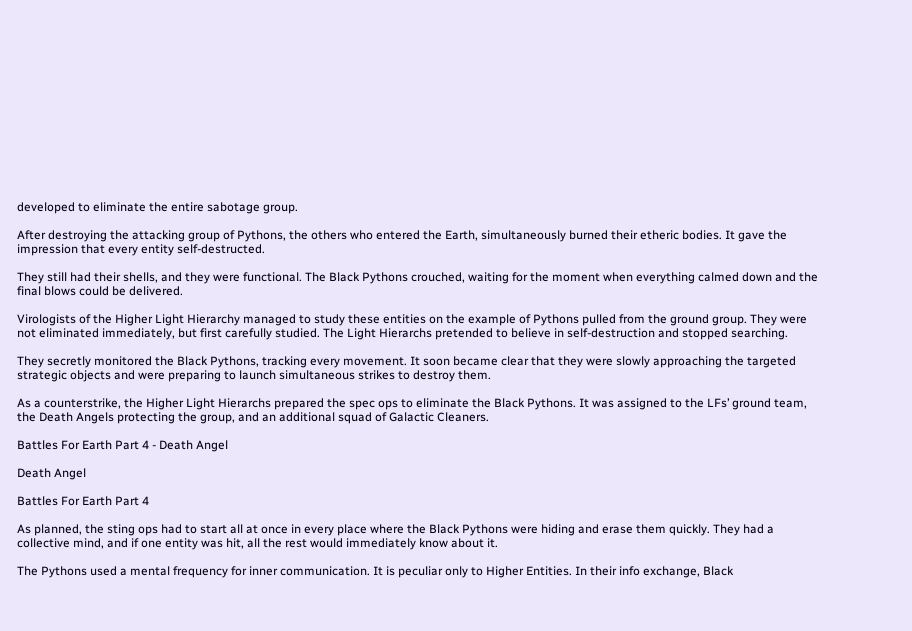developed to eliminate the entire sabotage group.

After destroying the attacking group of Pythons, the others who entered the Earth, simultaneously burned their etheric bodies. It gave the impression that every entity self-destructed.

They still had their shells, and they were functional. The Black Pythons crouched, waiting for the moment when everything calmed down and the final blows could be delivered.

Virologists of the Higher Light Hierarchy managed to study these entities on the example of Pythons pulled from the ground group. They were not eliminated immediately, but first carefully studied. The Light Hierarchs pretended to believe in self-destruction and stopped searching.

They secretly monitored the Black Pythons, tracking every movement. It soon became clear that they were slowly approaching the targeted strategic objects and were preparing to launch simultaneous strikes to destroy them.

As a counterstrike, the Higher Light Hierarchs prepared the spec ops to eliminate the Black Pythons. It was assigned to the LFs’ ground team, the Death Angels protecting the group, and an additional squad of Galactic Cleaners.

Battles For Earth Part 4 - Death Angel

Death Angel

Battles For Earth Part 4

As planned, the sting ops had to start all at once in every place where the Black Pythons were hiding and erase them quickly. They had a collective mind, and if one entity was hit, all the rest would immediately know about it.

The Pythons used a mental frequency for inner communication. It is peculiar only to Higher Entities. In their info exchange, Black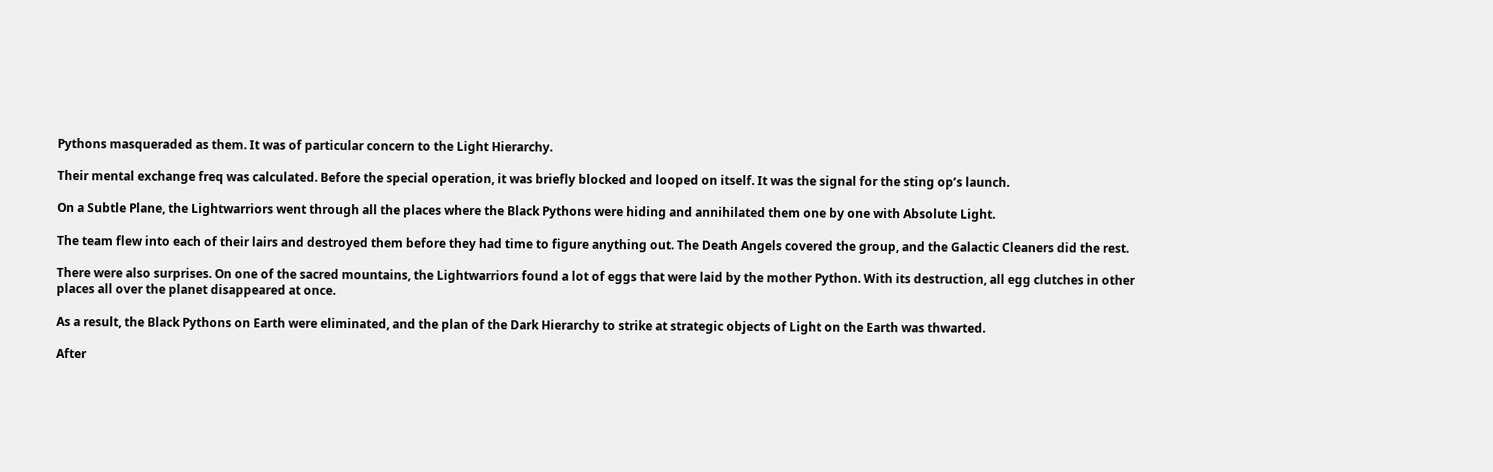Pythons masqueraded as them. It was of particular concern to the Light Hierarchy.

Their mental exchange freq was calculated. Before the special operation, it was briefly blocked and looped on itself. It was the signal for the sting op’s launch.

On a Subtle Plane, the Lightwarriors went through all the places where the Black Pythons were hiding and annihilated them one by one with Absolute Light.

The team flew into each of their lairs and destroyed them before they had time to figure anything out. The Death Angels covered the group, and the Galactic Cleaners did the rest.

There were also surprises. On one of the sacred mountains, the Lightwarriors found a lot of eggs that were laid by the mother Python. With its destruction, all egg clutches in other places all over the planet disappeared at once.

As a result, the Black Pythons on Earth were eliminated, and the plan of the Dark Hierarchy to strike at strategic objects of Light on the Earth was thwarted.

After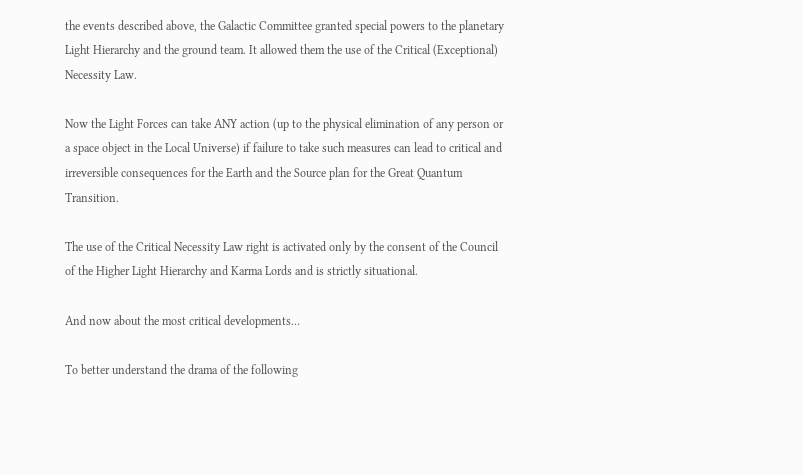the events described above, the Galactic Committee granted special powers to the planetary Light Hierarchy and the ground team. It allowed them the use of the Critical (Exceptional) Necessity Law.

Now the Light Forces can take ANY action (up to the physical elimination of any person or a space object in the Local Universe) if failure to take such measures can lead to critical and irreversible consequences for the Earth and the Source plan for the Great Quantum Transition.

The use of the Critical Necessity Law right is activated only by the consent of the Council of the Higher Light Hierarchy and Karma Lords and is strictly situational.

And now about the most critical developments…

To better understand the drama of the following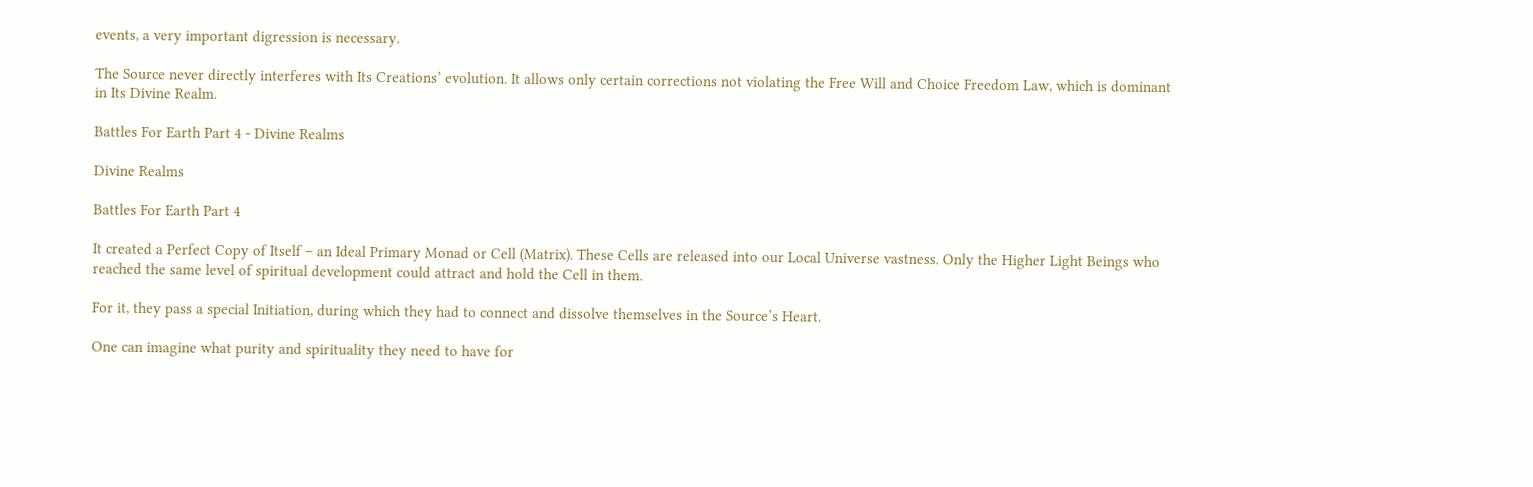events, a very important digression is necessary.

The Source never directly interferes with Its Creations’ evolution. It allows only certain corrections not violating the Free Will and Choice Freedom Law, which is dominant in Its Divine Realm.

Battles For Earth Part 4 - Divine Realms

Divine Realms

Battles For Earth Part 4

It created a Perfect Copy of Itself – an Ideal Primary Monad or Cell (Matrix). These Cells are released into our Local Universe vastness. Only the Higher Light Beings who reached the same level of spiritual development could attract and hold the Cell in them.

For it, they pass a special Initiation, during which they had to connect and dissolve themselves in the Source’s Heart.

One can imagine what purity and spirituality they need to have for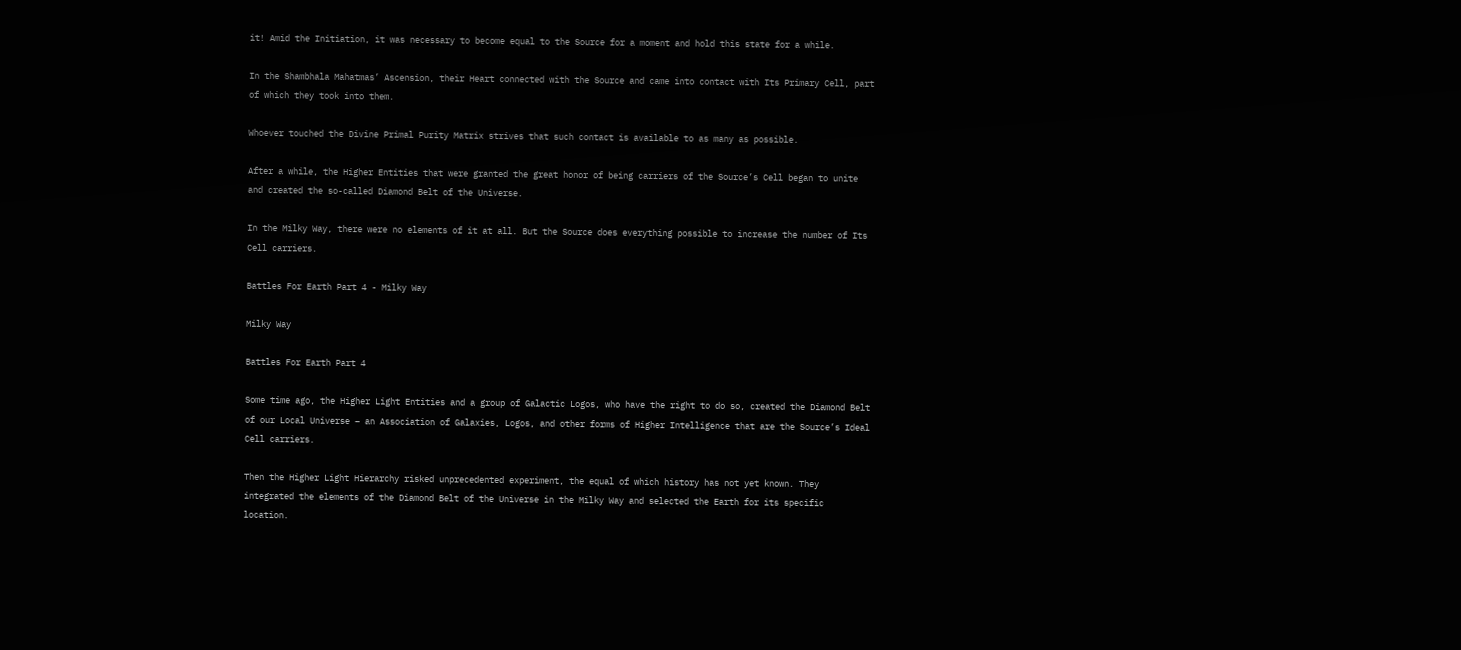it! Amid the Initiation, it was necessary to become equal to the Source for a moment and hold this state for a while.

In the Shambhala Mahatmas’ Ascension, their Heart connected with the Source and came into contact with Its Primary Cell, part of which they took into them.

Whoever touched the Divine Primal Purity Matrix strives that such contact is available to as many as possible.

After a while, the Higher Entities that were granted the great honor of being carriers of the Source’s Cell began to unite and created the so-called Diamond Belt of the Universe.

In the Milky Way, there were no elements of it at all. But the Source does everything possible to increase the number of Its Cell carriers.

Battles For Earth Part 4 - Milky Way

Milky Way

Battles For Earth Part 4

Some time ago, the Higher Light Entities and a group of Galactic Logos, who have the right to do so, created the Diamond Belt of our Local Universe – an Association of Galaxies, Logos, and other forms of Higher Intelligence that are the Source’s Ideal Cell carriers.

Then the Higher Light Hierarchy risked unprecedented experiment, the equal of which history has not yet known. They integrated the elements of the Diamond Belt of the Universe in the Milky Way and selected the Earth for its specific location.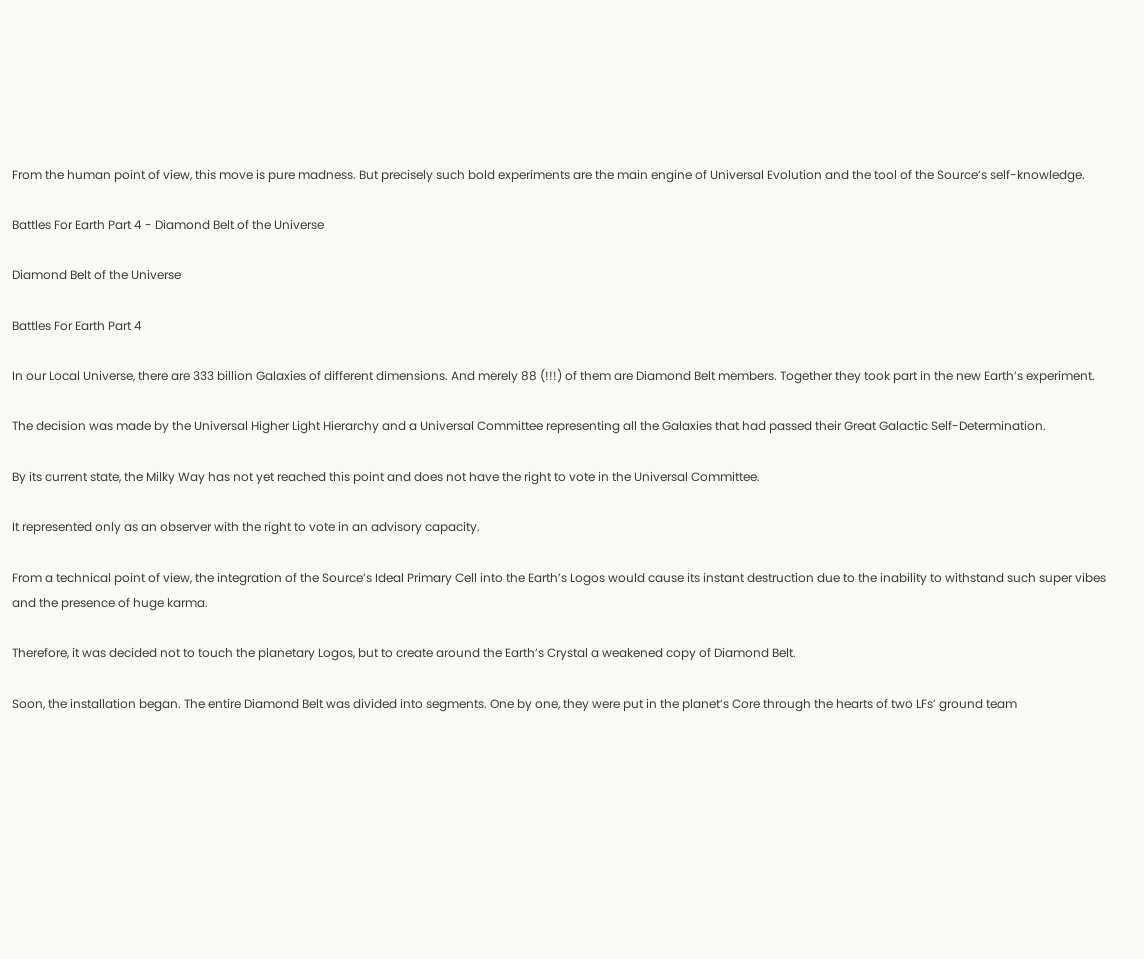From the human point of view, this move is pure madness. But precisely such bold experiments are the main engine of Universal Evolution and the tool of the Source’s self-knowledge.

Battles For Earth Part 4 - Diamond Belt of the Universe

Diamond Belt of the Universe

Battles For Earth Part 4

In our Local Universe, there are 333 billion Galaxies of different dimensions. And merely 88 (!!!) of them are Diamond Belt members. Together they took part in the new Earth’s experiment.

The decision was made by the Universal Higher Light Hierarchy and a Universal Committee representing all the Galaxies that had passed their Great Galactic Self-Determination.

By its current state, the Milky Way has not yet reached this point and does not have the right to vote in the Universal Committee.

It represented only as an observer with the right to vote in an advisory capacity.

From a technical point of view, the integration of the Source’s Ideal Primary Cell into the Earth’s Logos would cause its instant destruction due to the inability to withstand such super vibes and the presence of huge karma.

Therefore, it was decided not to touch the planetary Logos, but to create around the Earth’s Crystal a weakened copy of Diamond Belt.

Soon, the installation began. The entire Diamond Belt was divided into segments. One by one, they were put in the planet’s Core through the hearts of two LFs’ ground team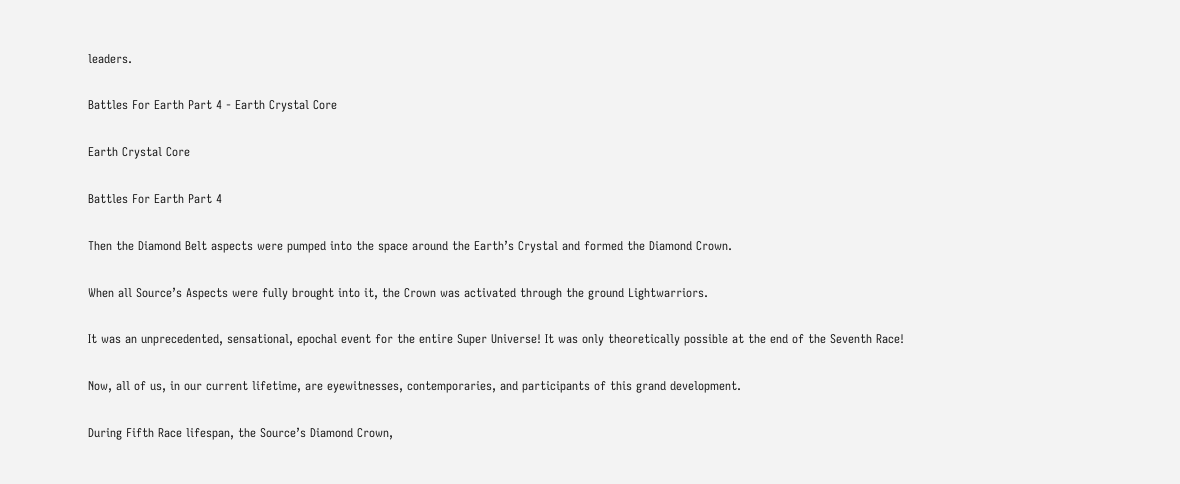leaders.

Battles For Earth Part 4 - Earth Crystal Core

Earth Crystal Core

Battles For Earth Part 4

Then the Diamond Belt aspects were pumped into the space around the Earth’s Crystal and formed the Diamond Crown.

When all Source’s Aspects were fully brought into it, the Crown was activated through the ground Lightwarriors.

It was an unprecedented, sensational, epochal event for the entire Super Universe! It was only theoretically possible at the end of the Seventh Race!

Now, all of us, in our current lifetime, are eyewitnesses, contemporaries, and participants of this grand development.

During Fifth Race lifespan, the Source’s Diamond Crown,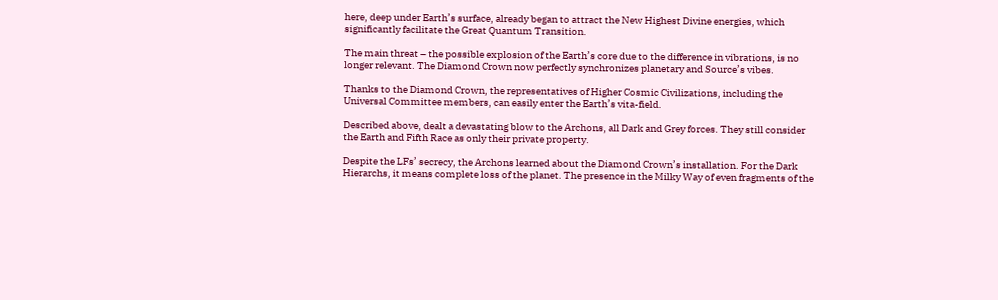here, deep under Earth’s surface, already began to attract the New Highest Divine energies, which significantly facilitate the Great Quantum Transition.

The main threat – the possible explosion of the Earth’s core due to the difference in vibrations, is no longer relevant. The Diamond Crown now perfectly synchronizes planetary and Source’s vibes.

Thanks to the Diamond Crown, the representatives of Higher Cosmic Civilizations, including the Universal Committee members, can easily enter the Earth’s vita-field.

Described above, dealt a devastating blow to the Archons, all Dark and Grey forces. They still consider the Earth and Fifth Race as only their private property.

Despite the LFs’ secrecy, the Archons learned about the Diamond Crown’s installation. For the Dark Hierarchs, it means complete loss of the planet. The presence in the Milky Way of even fragments of the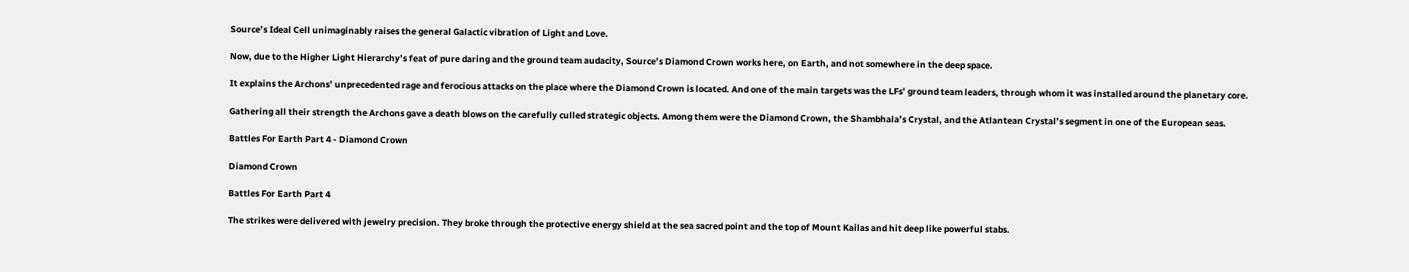Source’s Ideal Cell unimaginably raises the general Galactic vibration of Light and Love.

Now, due to the Higher Light Hierarchy’s feat of pure daring and the ground team audacity, Source’s Diamond Crown works here, on Earth, and not somewhere in the deep space.

It explains the Archons’ unprecedented rage and ferocious attacks on the place where the Diamond Crown is located. And one of the main targets was the LFs’ ground team leaders, through whom it was installed around the planetary core.

Gathering all their strength the Archons gave a death blows on the carefully culled strategic objects. Among them were the Diamond Crown, the Shambhala’s Crystal, and the Atlantean Crystal’s segment in one of the European seas.

Battles For Earth Part 4 - Diamond Crown

Diamond Crown

Battles For Earth Part 4

The strikes were delivered with jewelry precision. They broke through the protective energy shield at the sea sacred point and the top of Mount Kailas and hit deep like powerful stabs.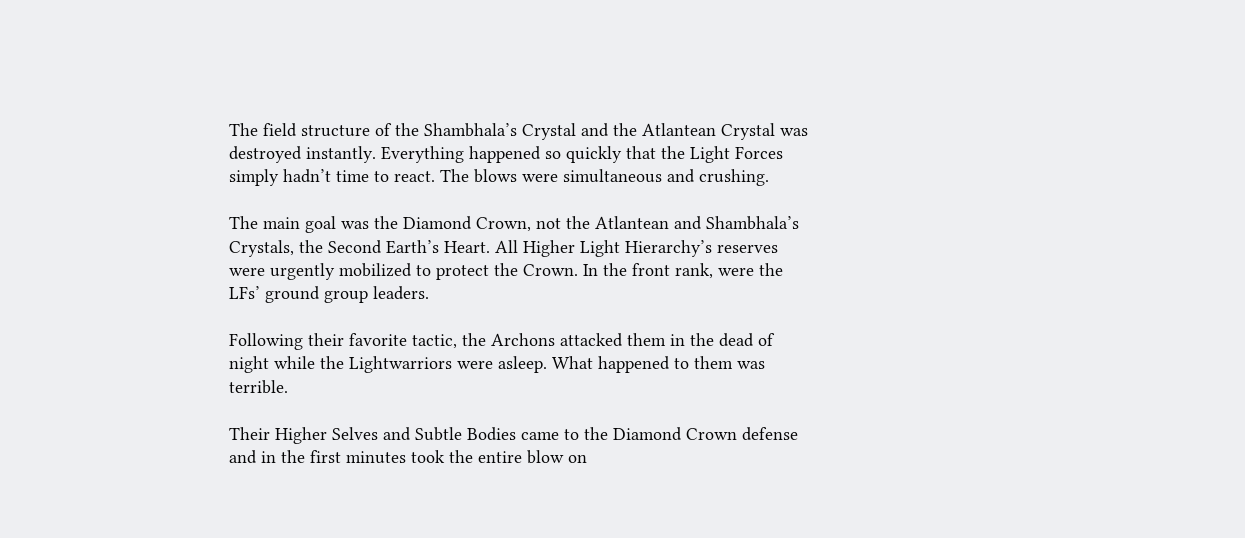The field structure of the Shambhala’s Crystal and the Atlantean Crystal was destroyed instantly. Everything happened so quickly that the Light Forces simply hadn’t time to react. The blows were simultaneous and crushing.

The main goal was the Diamond Crown, not the Atlantean and Shambhala’s Crystals, the Second Earth’s Heart. All Higher Light Hierarchy’s reserves were urgently mobilized to protect the Crown. In the front rank, were the LFs’ ground group leaders.

Following their favorite tactic, the Archons attacked them in the dead of night while the Lightwarriors were asleep. What happened to them was terrible.

Their Higher Selves and Subtle Bodies came to the Diamond Crown defense and in the first minutes took the entire blow on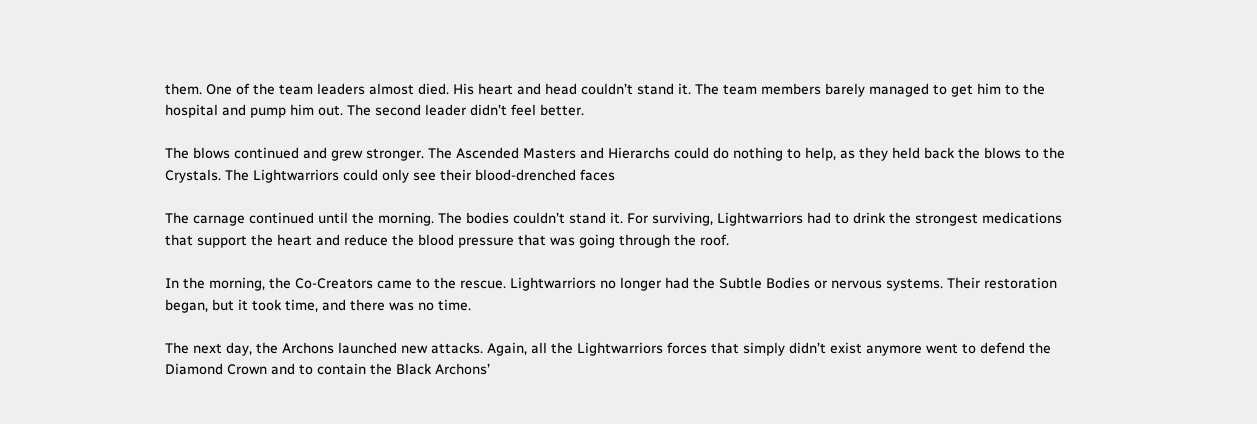them. One of the team leaders almost died. His heart and head couldn’t stand it. The team members barely managed to get him to the hospital and pump him out. The second leader didn’t feel better.

The blows continued and grew stronger. The Ascended Masters and Hierarchs could do nothing to help, as they held back the blows to the Crystals. The Lightwarriors could only see their blood-drenched faces

The carnage continued until the morning. The bodies couldn’t stand it. For surviving, Lightwarriors had to drink the strongest medications that support the heart and reduce the blood pressure that was going through the roof.

In the morning, the Co-Creators came to the rescue. Lightwarriors no longer had the Subtle Bodies or nervous systems. Their restoration began, but it took time, and there was no time.

The next day, the Archons launched new attacks. Again, all the Lightwarriors forces that simply didn’t exist anymore went to defend the Diamond Crown and to contain the Black Archons’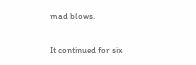mad blows.

It continued for six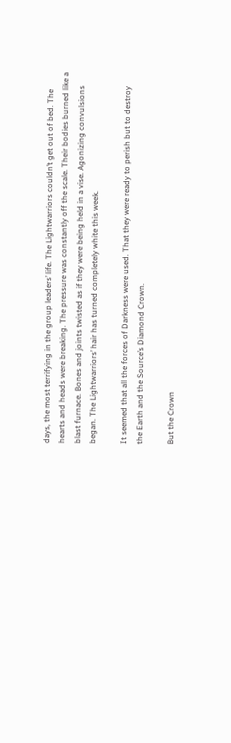days, the most terrifying in the group leaders’ life. The Lightwarriors couldn’t get out of bed. The hearts and heads were breaking. The pressure was constantly off the scale. Their bodies burned like a blast furnace. Bones and joints twisted as if they were being held in a vise. Agonizing convulsions began. The Lightwarriors’ hair has turned completely white this week.

It seemed that all the forces of Darkness were used. That they were ready to perish but to destroy the Earth and the Source’s Diamond Crown.

But the Crown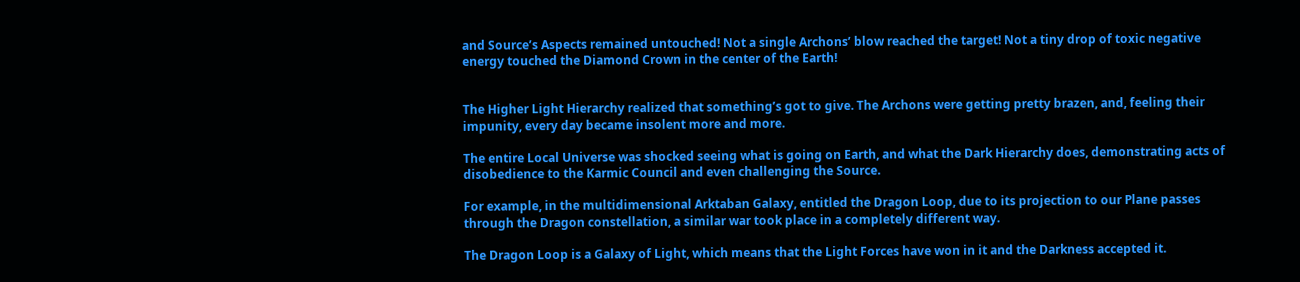and Source’s Aspects remained untouched! Not a single Archons’ blow reached the target! Not a tiny drop of toxic negative energy touched the Diamond Crown in the center of the Earth!


The Higher Light Hierarchy realized that something’s got to give. The Archons were getting pretty brazen, and, feeling their impunity, every day became insolent more and more.

The entire Local Universe was shocked seeing what is going on Earth, and what the Dark Hierarchy does, demonstrating acts of disobedience to the Karmic Council and even challenging the Source.

For example, in the multidimensional Arktaban Galaxy, entitled the Dragon Loop, due to its projection to our Plane passes through the Dragon constellation, a similar war took place in a completely different way.

The Dragon Loop is a Galaxy of Light, which means that the Light Forces have won in it and the Darkness accepted it.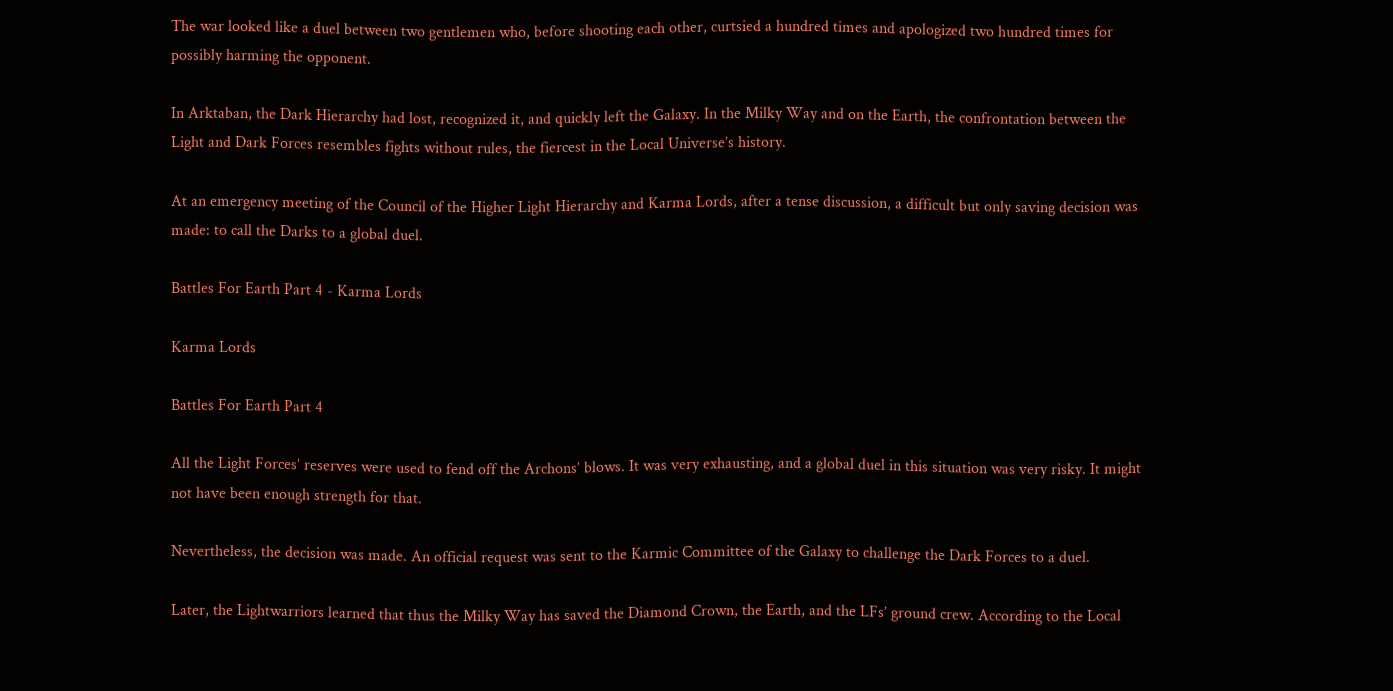The war looked like a duel between two gentlemen who, before shooting each other, curtsied a hundred times and apologized two hundred times for possibly harming the opponent.

In Arktaban, the Dark Hierarchy had lost, recognized it, and quickly left the Galaxy. In the Milky Way and on the Earth, the confrontation between the Light and Dark Forces resembles fights without rules, the fiercest in the Local Universe’s history.

At an emergency meeting of the Council of the Higher Light Hierarchy and Karma Lords, after a tense discussion, a difficult but only saving decision was made: to call the Darks to a global duel.

Battles For Earth Part 4 - Karma Lords

Karma Lords

Battles For Earth Part 4

All the Light Forces’ reserves were used to fend off the Archons’ blows. It was very exhausting, and a global duel in this situation was very risky. It might not have been enough strength for that.

Nevertheless, the decision was made. An official request was sent to the Karmic Committee of the Galaxy to challenge the Dark Forces to a duel.

Later, the Lightwarriors learned that thus the Milky Way has saved the Diamond Crown, the Earth, and the LFs’ ground crew. According to the Local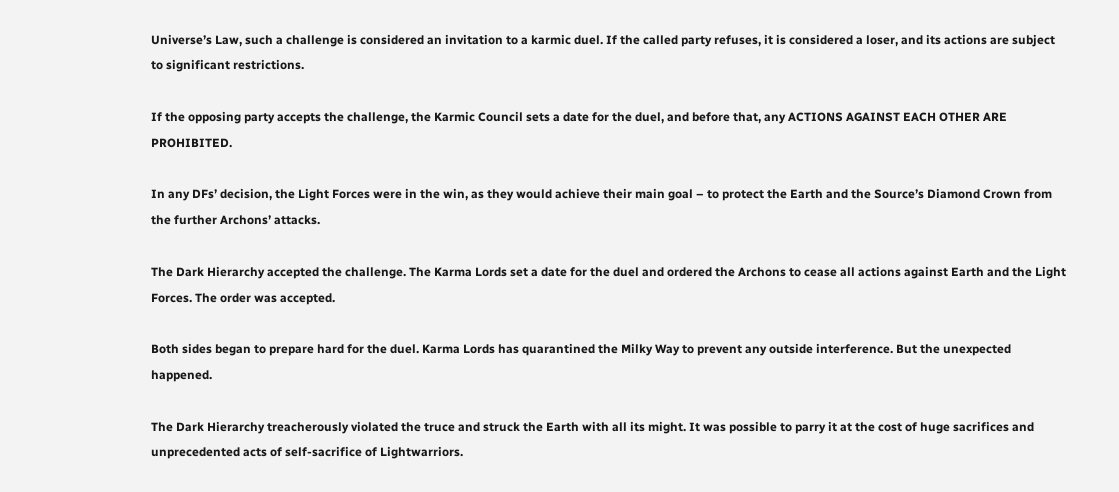Universe’s Law, such a challenge is considered an invitation to a karmic duel. If the called party refuses, it is considered a loser, and its actions are subject to significant restrictions.

If the opposing party accepts the challenge, the Karmic Council sets a date for the duel, and before that, any ACTIONS AGAINST EACH OTHER ARE PROHIBITED.

In any DFs’ decision, the Light Forces were in the win, as they would achieve their main goal – to protect the Earth and the Source’s Diamond Crown from the further Archons’ attacks.

The Dark Hierarchy accepted the challenge. The Karma Lords set a date for the duel and ordered the Archons to cease all actions against Earth and the Light Forces. The order was accepted.

Both sides began to prepare hard for the duel. Karma Lords has quarantined the Milky Way to prevent any outside interference. But the unexpected happened.

The Dark Hierarchy treacherously violated the truce and struck the Earth with all its might. It was possible to parry it at the cost of huge sacrifices and unprecedented acts of self-sacrifice of Lightwarriors.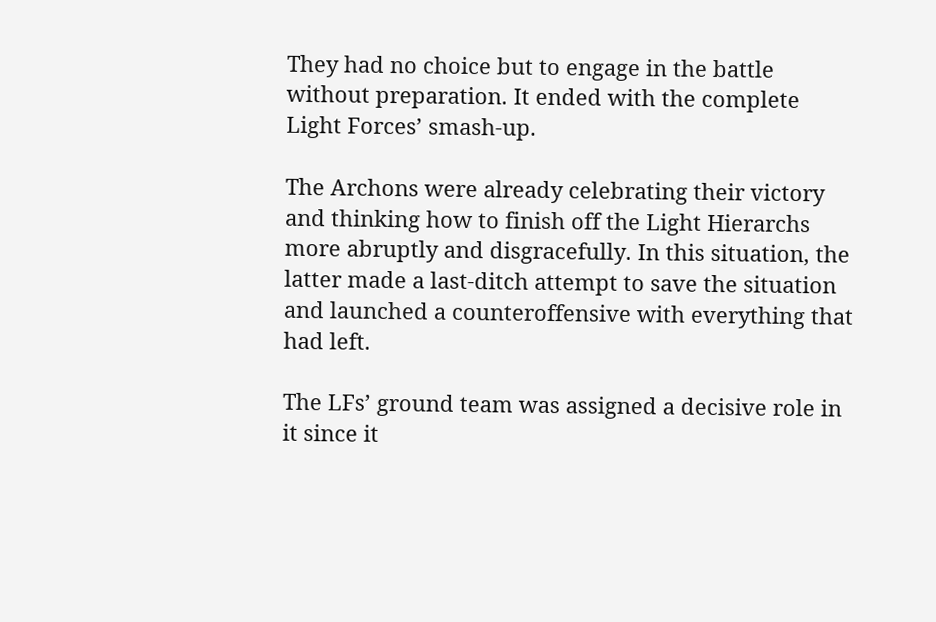They had no choice but to engage in the battle without preparation. It ended with the complete Light Forces’ smash-up.

The Archons were already celebrating their victory and thinking how to finish off the Light Hierarchs more abruptly and disgracefully. In this situation, the latter made a last-ditch attempt to save the situation and launched a counteroffensive with everything that had left.

The LFs’ ground team was assigned a decisive role in it since it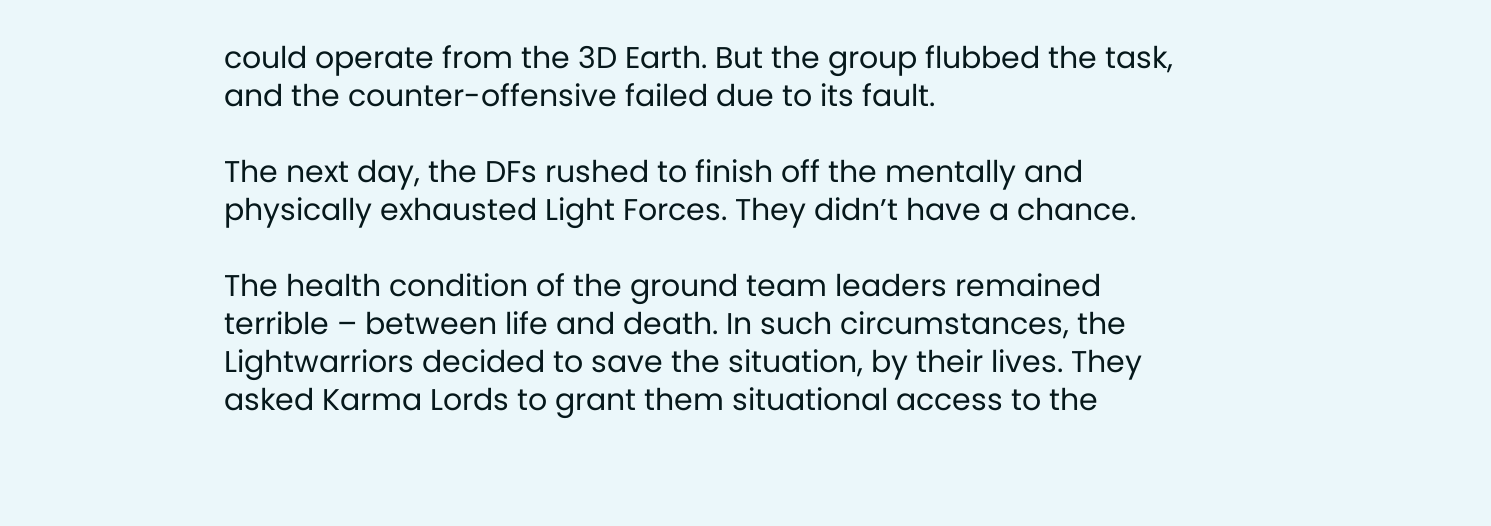could operate from the 3D Earth. But the group flubbed the task, and the counter-offensive failed due to its fault.

The next day, the DFs rushed to finish off the mentally and physically exhausted Light Forces. They didn’t have a chance.

The health condition of the ground team leaders remained terrible – between life and death. In such circumstances, the Lightwarriors decided to save the situation, by their lives. They asked Karma Lords to grant them situational access to the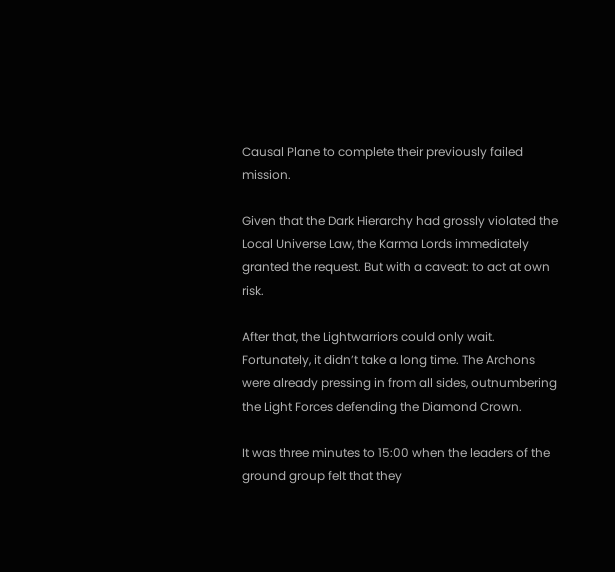Causal Plane to complete their previously failed mission.

Given that the Dark Hierarchy had grossly violated the Local Universe Law, the Karma Lords immediately granted the request. But with a caveat: to act at own risk.

After that, the Lightwarriors could only wait. Fortunately, it didn’t take a long time. The Archons were already pressing in from all sides, outnumbering the Light Forces defending the Diamond Crown.

It was three minutes to 15:00 when the leaders of the ground group felt that they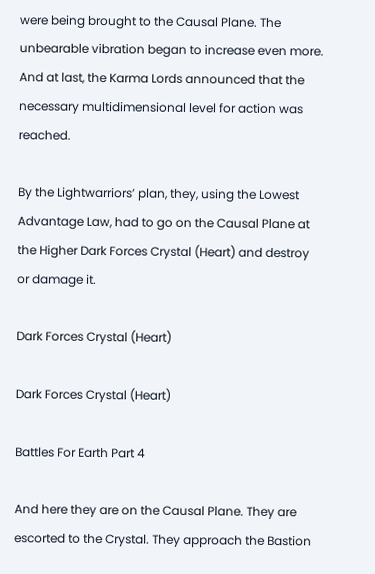were being brought to the Causal Plane. The unbearable vibration began to increase even more. And at last, the Karma Lords announced that the necessary multidimensional level for action was reached.

By the Lightwarriors’ plan, they, using the Lowest Advantage Law, had to go on the Causal Plane at the Higher Dark Forces Crystal (Heart) and destroy or damage it.

Dark Forces Crystal (Heart)

Dark Forces Crystal (Heart)

Battles For Earth Part 4

And here they are on the Causal Plane. They are escorted to the Crystal. They approach the Bastion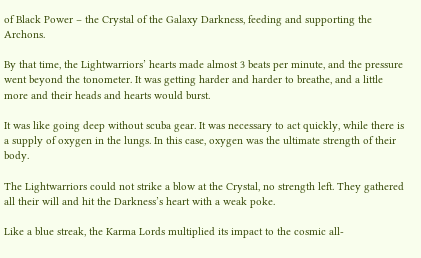of Black Power – the Crystal of the Galaxy Darkness, feeding and supporting the Archons.

By that time, the Lightwarriors’ hearts made almost 3 beats per minute, and the pressure went beyond the tonometer. It was getting harder and harder to breathe, and a little more and their heads and hearts would burst.

It was like going deep without scuba gear. It was necessary to act quickly, while there is a supply of oxygen in the lungs. In this case, oxygen was the ultimate strength of their body.

The Lightwarriors could not strike a blow at the Crystal, no strength left. They gathered all their will and hit the Darkness’s heart with a weak poke.

Like a blue streak, the Karma Lords multiplied its impact to the cosmic all-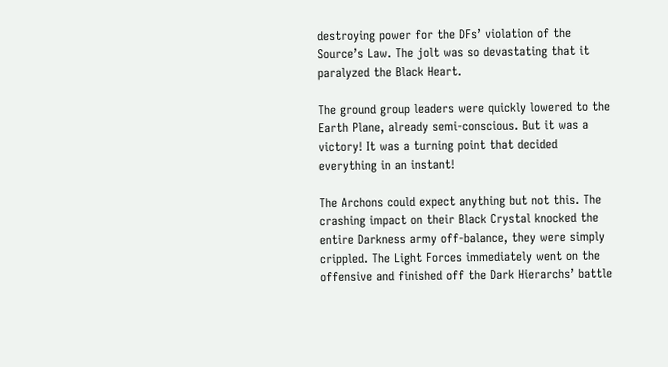destroying power for the DFs’ violation of the Source’s Law. The jolt was so devastating that it paralyzed the Black Heart.

The ground group leaders were quickly lowered to the Earth Plane, already semi-conscious. But it was a victory! It was a turning point that decided everything in an instant!

The Archons could expect anything but not this. The crashing impact on their Black Crystal knocked the entire Darkness army off-balance, they were simply crippled. The Light Forces immediately went on the offensive and finished off the Dark Hierarchs’ battle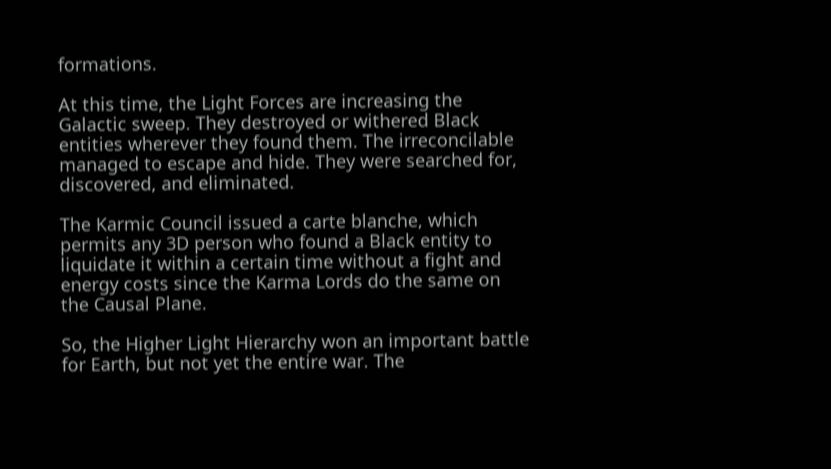formations.

At this time, the Light Forces are increasing the Galactic sweep. They destroyed or withered Black entities wherever they found them. The irreconcilable managed to escape and hide. They were searched for, discovered, and eliminated.

The Karmic Council issued a carte blanche, which permits any 3D person who found a Black entity to liquidate it within a certain time without a fight and energy costs since the Karma Lords do the same on the Causal Plane.

So, the Higher Light Hierarchy won an important battle for Earth, but not yet the entire war. The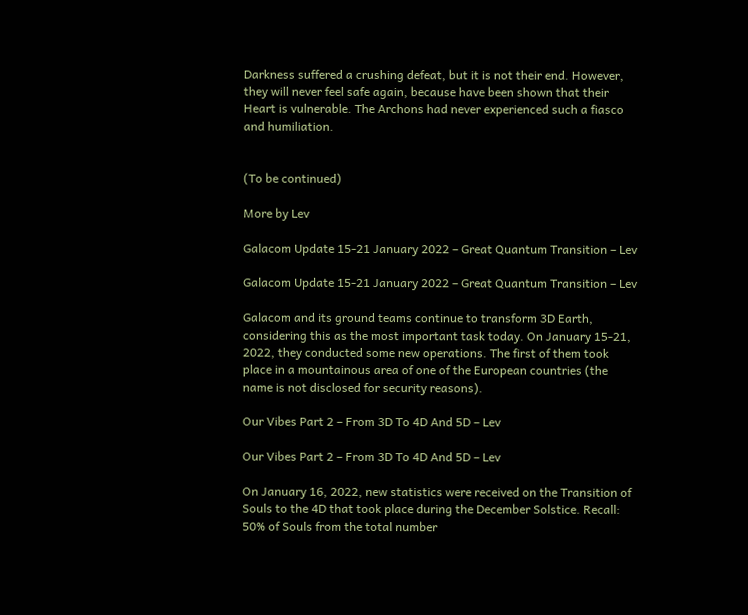Darkness suffered a crushing defeat, but it is not their end. However, they will never feel safe again, because have been shown that their Heart is vulnerable. The Archons had never experienced such a fiasco and humiliation.


(To be continued)

More by Lev

Galacom Update 15-21 January 2022 – Great Quantum Transition – Lev

Galacom Update 15-21 January 2022 – Great Quantum Transition – Lev

Galacom and its ground teams continue to transform 3D Earth, considering this as the most important task today. On January 15-21, 2022, they conducted some new operations. The first of them took place in a mountainous area of one of the European countries (the name is not disclosed for security reasons).

Our Vibes Part 2 – From 3D To 4D And 5D – Lev

Our Vibes Part 2 – From 3D To 4D And 5D – Lev

On January 16, 2022, new statistics were received on the Transition of Souls to the 4D that took place during the December Solstice. Recall: 50% of Souls from the total number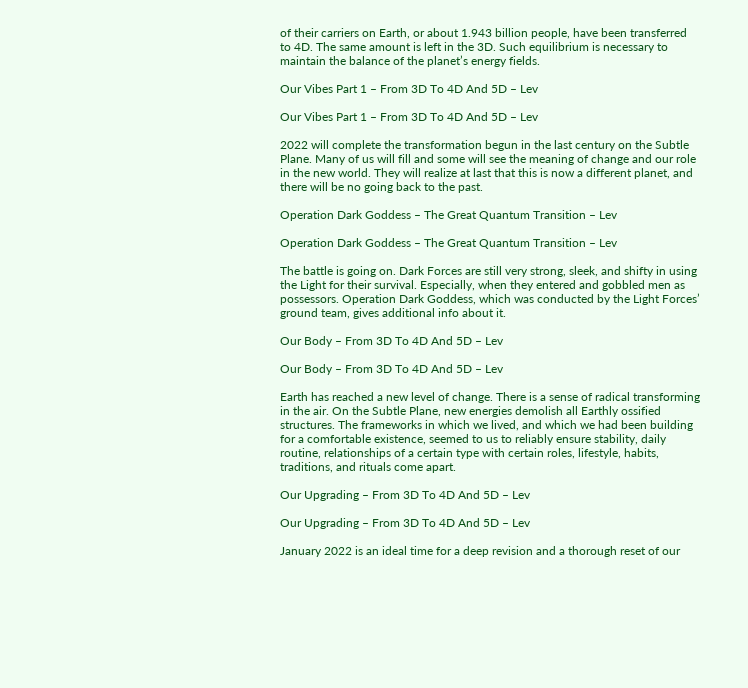of their carriers on Earth, or about 1.943 billion people, have been transferred to 4D. The same amount is left in the 3D. Such equilibrium is necessary to maintain the balance of the planet’s energy fields.

Our Vibes Part 1 – From 3D To 4D And 5D – Lev

Our Vibes Part 1 – From 3D To 4D And 5D – Lev

2022 will complete the transformation begun in the last century on the Subtle Plane. Many of us will fill and some will see the meaning of change and our role in the new world. They will realize at last that this is now a different planet, and there will be no going back to the past.

Operation Dark Goddess – The Great Quantum Transition – Lev

Operation Dark Goddess – The Great Quantum Transition – Lev

The battle is going on. Dark Forces are still very strong, sleek, and shifty in using the Light for their survival. Especially, when they entered and gobbled men as possessors. Operation Dark Goddess, which was conducted by the Light Forces’ ground team, gives additional info about it.

Our Body – From 3D To 4D And 5D – Lev

Our Body – From 3D To 4D And 5D – Lev

Earth has reached a new level of change. There is a sense of radical transforming in the air. On the Subtle Plane, new energies demolish all Earthly ossified structures. The frameworks in which we lived, and which we had been building for a comfortable existence, seemed to us to reliably ensure stability, daily routine, relationships of a certain type with certain roles, lifestyle, habits, traditions, and rituals come apart.

Our Upgrading – From 3D To 4D And 5D – Lev

Our Upgrading – From 3D To 4D And 5D – Lev

January 2022 is an ideal time for a deep revision and a thorough reset of our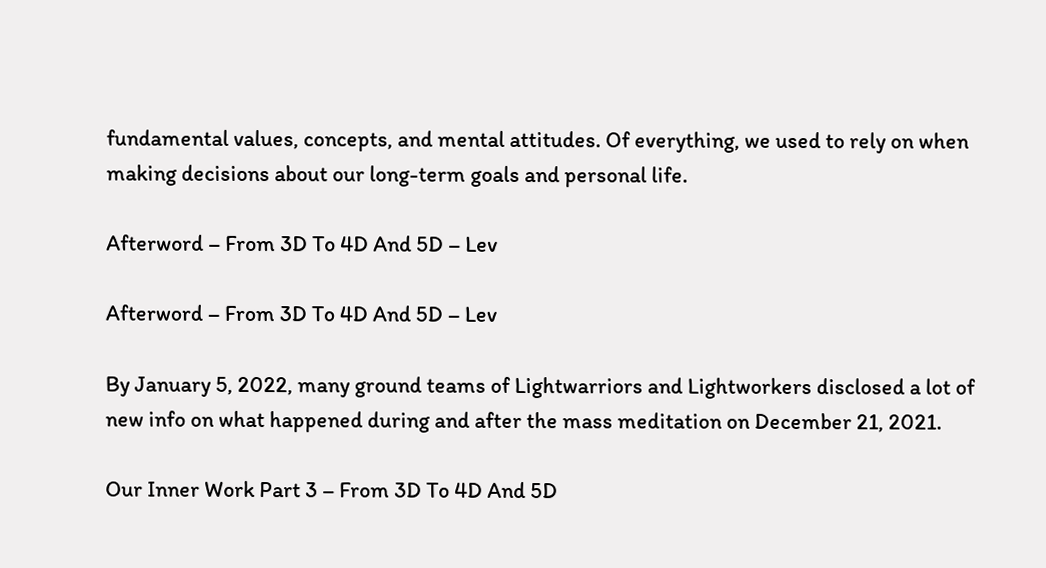fundamental values, concepts, and mental attitudes. Of everything, we used to rely on when making decisions about our long-term goals and personal life.

Afterword – From 3D To 4D And 5D – Lev

Afterword – From 3D To 4D And 5D – Lev

By January 5, 2022, many ground teams of Lightwarriors and Lightworkers disclosed a lot of new info on what happened during and after the mass meditation on December 21, 2021.

Our Inner Work Part 3 – From 3D To 4D And 5D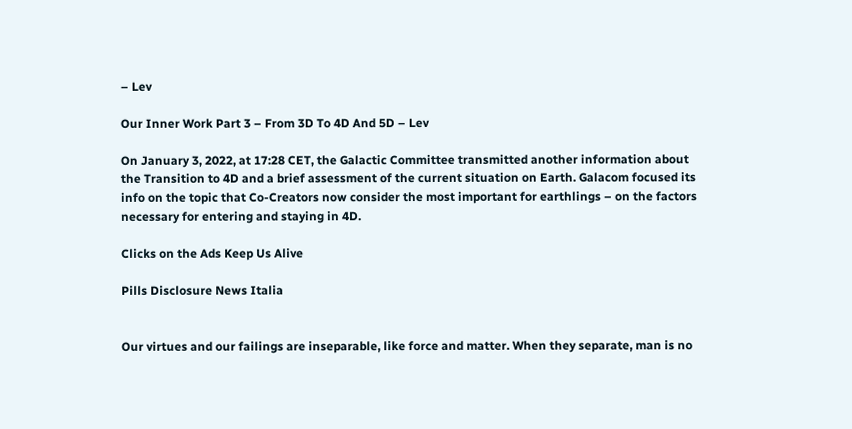– Lev

Our Inner Work Part 3 – From 3D To 4D And 5D – Lev

On January 3, 2022, at 17:28 CET, the Galactic Committee transmitted another information about the Transition to 4D and a brief assessment of the current situation on Earth. Galacom focused its info on the topic that Co-Creators now consider the most important for earthlings – on the factors necessary for entering and staying in 4D.

Clicks on the Ads Keep Us Alive

Pills Disclosure News Italia


Our virtues and our failings are inseparable, like force and matter. When they separate, man is no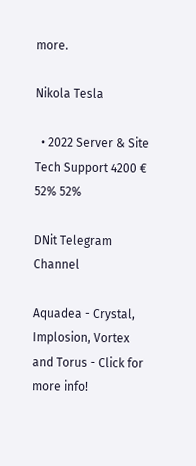more.

Nikola Tesla

  • 2022 Server & Site Tech Support 4200 € 52% 52%

DNit Telegram Channel

Aquadea - Crystal, Implosion, Vortex and Torus - Click for more info!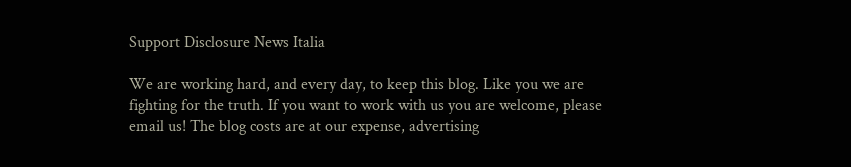Support Disclosure News Italia

We are working hard, and every day, to keep this blog. Like you we are fighting for the truth. If you want to work with us you are welcome, please email us! The blog costs are at our expense, advertising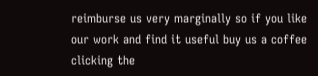reimburse us very marginally so if you like our work and find it useful buy us a coffee clicking the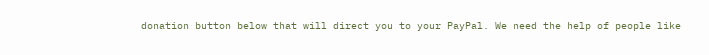donation button below that will direct you to your PayPal. We need the help of people like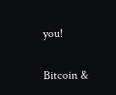you!

Bitcoin &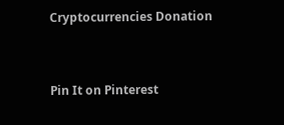Cryptocurrencies Donation


Pin It on Pinterest